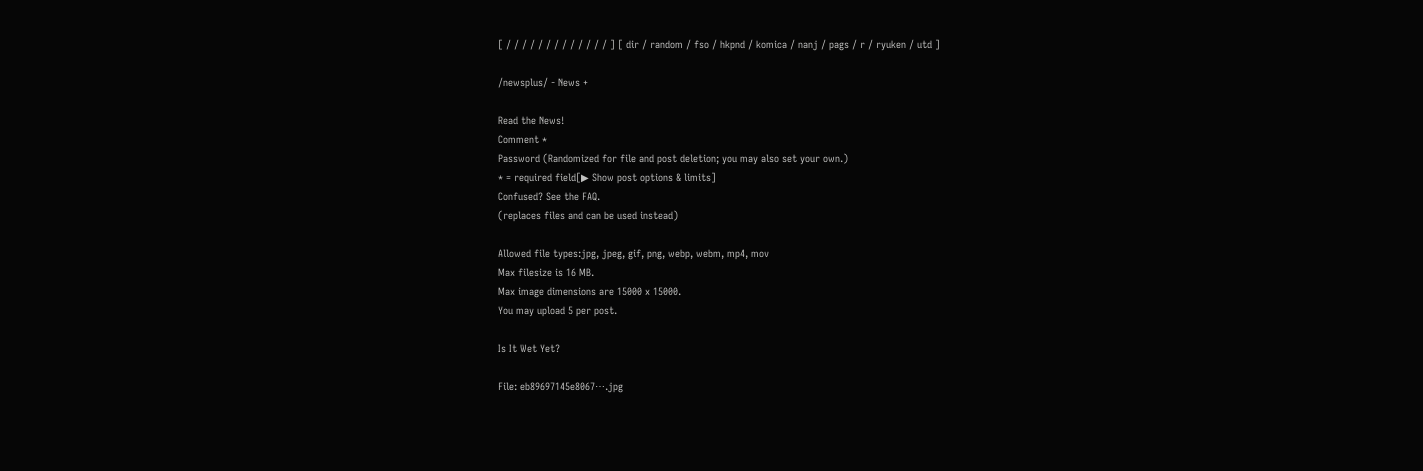[ / / / / / / / / / / / / / ] [ dir / random / fso / hkpnd / komica / nanj / pags / r / ryuken / utd ]

/newsplus/ - News +

Read the News!
Comment *
Password (Randomized for file and post deletion; you may also set your own.)
* = required field[▶ Show post options & limits]
Confused? See the FAQ.
(replaces files and can be used instead)

Allowed file types:jpg, jpeg, gif, png, webp, webm, mp4, mov
Max filesize is 16 MB.
Max image dimensions are 15000 x 15000.
You may upload 5 per post.

Is It Wet Yet?

File: eb89697145e8067⋯.jpg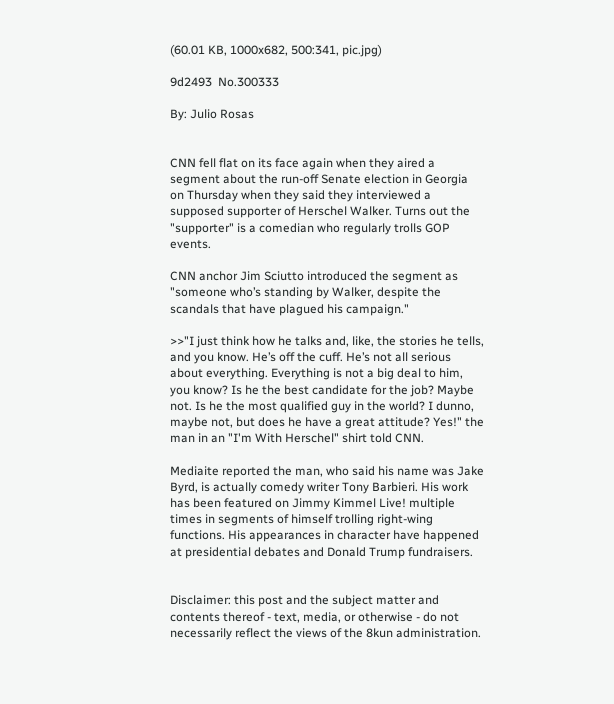(60.01 KB, 1000x682, 500:341, pic.jpg)

9d2493  No.300333

By: Julio Rosas


CNN fell flat on its face again when they aired a segment about the run-off Senate election in Georgia on Thursday when they said they interviewed a supposed supporter of Herschel Walker. Turns out the "supporter" is a comedian who regularly trolls GOP events.

CNN anchor Jim Sciutto introduced the segment as "someone who’s standing by Walker, despite the scandals that have plagued his campaign."

>>"I just think how he talks and, like, the stories he tells, and you know. He’s off the cuff. He’s not all serious about everything. Everything is not a big deal to him, you know? Is he the best candidate for the job? Maybe not. Is he the most qualified guy in the world? I dunno, maybe not, but does he have a great attitude? Yes!" the man in an "I'm With Herschel" shirt told CNN.

Mediaite reported the man, who said his name was Jake Byrd, is actually comedy writer Tony Barbieri. His work has been featured on Jimmy Kimmel Live! multiple times in segments of himself trolling right-wing functions. His appearances in character have happened at presidential debates and Donald Trump fundraisers.


Disclaimer: this post and the subject matter and contents thereof - text, media, or otherwise - do not necessarily reflect the views of the 8kun administration.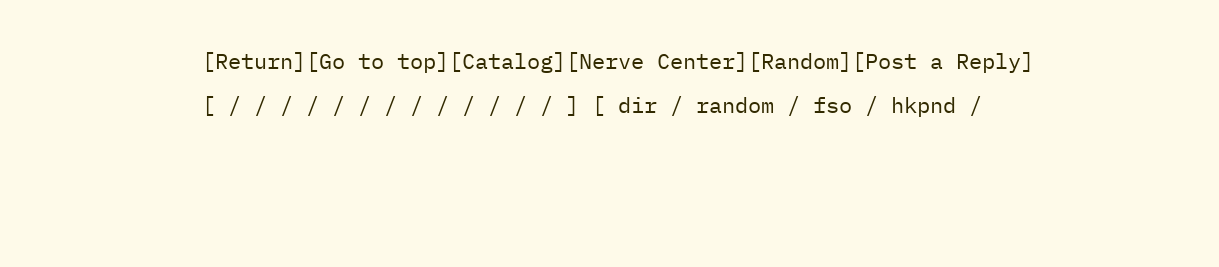[Return][Go to top][Catalog][Nerve Center][Random][Post a Reply]
[ / / / / / / / / / / / / / ] [ dir / random / fso / hkpnd /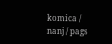komica / nanj / pags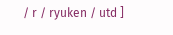/ r / ryuken / utd ]